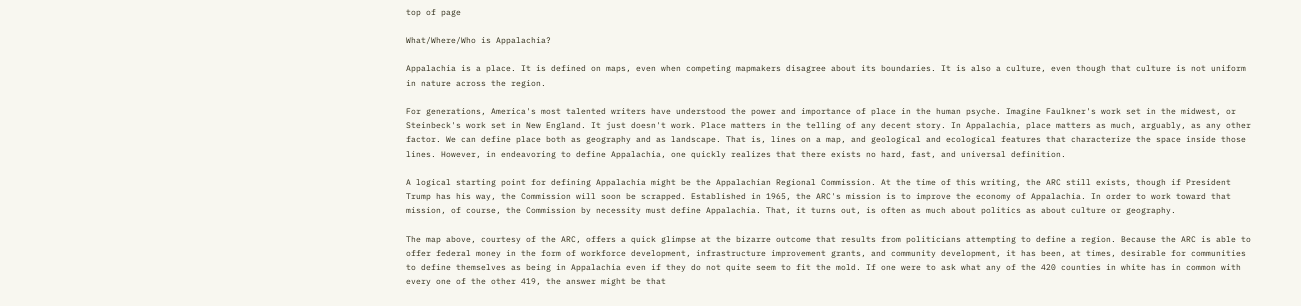top of page

What/Where/Who is Appalachia?

Appalachia is a place. It is defined on maps, even when competing mapmakers disagree about its boundaries. It is also a culture, even though that culture is not uniform in nature across the region.

For generations, America's most talented writers have understood the power and importance of place in the human psyche. Imagine Faulkner's work set in the midwest, or Steinbeck's work set in New England. It just doesn't work. Place matters in the telling of any decent story. In Appalachia, place matters as much, arguably, as any other factor. We can define place both as geography and as landscape. That is, lines on a map, and geological and ecological features that characterize the space inside those lines. However, in endeavoring to define Appalachia, one quickly realizes that there exists no hard, fast, and universal definition.

A logical starting point for defining Appalachia might be the Appalachian Regional Commission. At the time of this writing, the ARC still exists, though if President Trump has his way, the Commission will soon be scrapped. Established in 1965, the ARC's mission is to improve the economy of Appalachia. In order to work toward that mission, of course, the Commission by necessity must define Appalachia. That, it turns out, is often as much about politics as about culture or geography.

The map above, courtesy of the ARC, offers a quick glimpse at the bizarre outcome that results from politicians attempting to define a region. Because the ARC is able to offer federal money in the form of workforce development, infrastructure improvement grants, and community development, it has been, at times, desirable for communities to define themselves as being in Appalachia even if they do not quite seem to fit the mold. If one were to ask what any of the 420 counties in white has in common with every one of the other 419, the answer might be that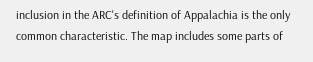inclusion in the ARC's definition of Appalachia is the only common characteristic. The map includes some parts of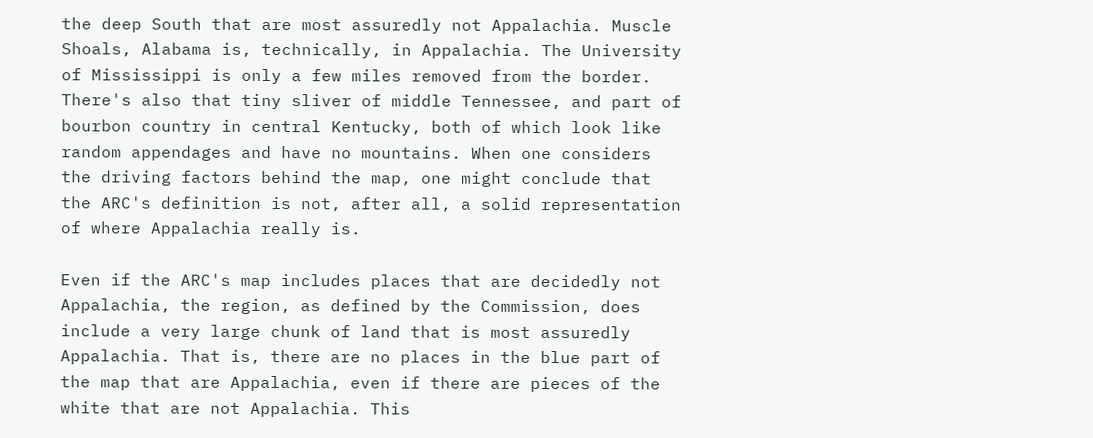the deep South that are most assuredly not Appalachia. Muscle Shoals, Alabama is, technically, in Appalachia. The University of Mississippi is only a few miles removed from the border. There's also that tiny sliver of middle Tennessee, and part of bourbon country in central Kentucky, both of which look like random appendages and have no mountains. When one considers the driving factors behind the map, one might conclude that the ARC's definition is not, after all, a solid representation of where Appalachia really is.

Even if the ARC's map includes places that are decidedly not Appalachia, the region, as defined by the Commission, does include a very large chunk of land that is most assuredly Appalachia. That is, there are no places in the blue part of the map that are Appalachia, even if there are pieces of the white that are not Appalachia. This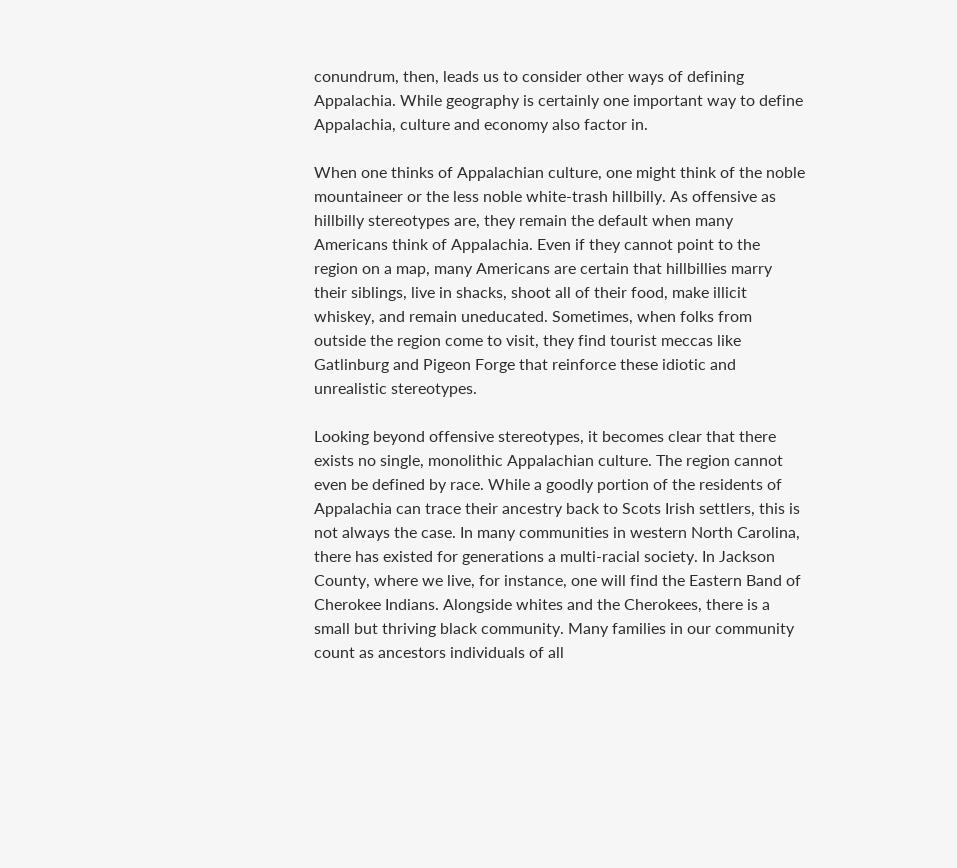conundrum, then, leads us to consider other ways of defining Appalachia. While geography is certainly one important way to define Appalachia, culture and economy also factor in.

When one thinks of Appalachian culture, one might think of the noble mountaineer or the less noble white-trash hillbilly. As offensive as hillbilly stereotypes are, they remain the default when many Americans think of Appalachia. Even if they cannot point to the region on a map, many Americans are certain that hillbillies marry their siblings, live in shacks, shoot all of their food, make illicit whiskey, and remain uneducated. Sometimes, when folks from outside the region come to visit, they find tourist meccas like Gatlinburg and Pigeon Forge that reinforce these idiotic and unrealistic stereotypes.

Looking beyond offensive stereotypes, it becomes clear that there exists no single, monolithic Appalachian culture. The region cannot even be defined by race. While a goodly portion of the residents of Appalachia can trace their ancestry back to Scots Irish settlers, this is not always the case. In many communities in western North Carolina, there has existed for generations a multi-racial society. In Jackson County, where we live, for instance, one will find the Eastern Band of Cherokee Indians. Alongside whites and the Cherokees, there is a small but thriving black community. Many families in our community count as ancestors individuals of all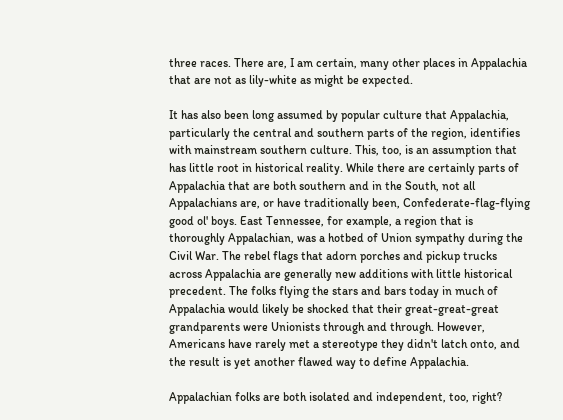three races. There are, I am certain, many other places in Appalachia that are not as lily-white as might be expected.

It has also been long assumed by popular culture that Appalachia, particularly the central and southern parts of the region, identifies with mainstream southern culture. This, too, is an assumption that has little root in historical reality. While there are certainly parts of Appalachia that are both southern and in the South, not all Appalachians are, or have traditionally been, Confederate-flag-flying good ol' boys. East Tennessee, for example, a region that is thoroughly Appalachian, was a hotbed of Union sympathy during the Civil War. The rebel flags that adorn porches and pickup trucks across Appalachia are generally new additions with little historical precedent. The folks flying the stars and bars today in much of Appalachia would likely be shocked that their great-great-great grandparents were Unionists through and through. However, Americans have rarely met a stereotype they didn't latch onto, and the result is yet another flawed way to define Appalachia.

Appalachian folks are both isolated and independent, too, right?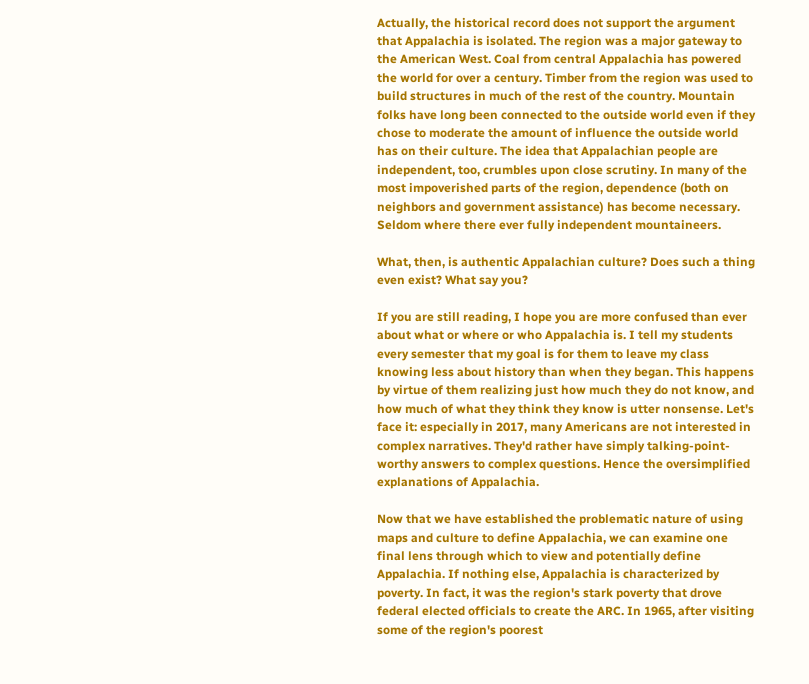Actually, the historical record does not support the argument that Appalachia is isolated. The region was a major gateway to the American West. Coal from central Appalachia has powered the world for over a century. Timber from the region was used to build structures in much of the rest of the country. Mountain folks have long been connected to the outside world even if they chose to moderate the amount of influence the outside world has on their culture. The idea that Appalachian people are independent, too, crumbles upon close scrutiny. In many of the most impoverished parts of the region, dependence (both on neighbors and government assistance) has become necessary. Seldom where there ever fully independent mountaineers.

What, then, is authentic Appalachian culture? Does such a thing even exist? What say you?

If you are still reading, I hope you are more confused than ever about what or where or who Appalachia is. I tell my students every semester that my goal is for them to leave my class knowing less about history than when they began. This happens by virtue of them realizing just how much they do not know, and how much of what they think they know is utter nonsense. Let's face it: especially in 2017, many Americans are not interested in complex narratives. They'd rather have simply talking-point-worthy answers to complex questions. Hence the oversimplified explanations of Appalachia.

Now that we have established the problematic nature of using maps and culture to define Appalachia, we can examine one final lens through which to view and potentially define Appalachia. If nothing else, Appalachia is characterized by poverty. In fact, it was the region's stark poverty that drove federal elected officials to create the ARC. In 1965, after visiting some of the region's poorest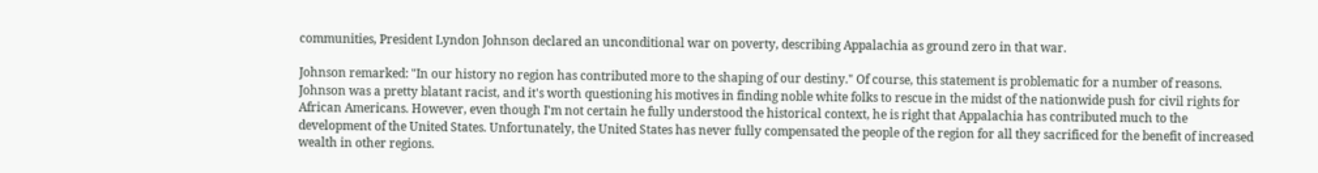communities, President Lyndon Johnson declared an unconditional war on poverty, describing Appalachia as ground zero in that war.

Johnson remarked: "In our history no region has contributed more to the shaping of our destiny." Of course, this statement is problematic for a number of reasons. Johnson was a pretty blatant racist, and it's worth questioning his motives in finding noble white folks to rescue in the midst of the nationwide push for civil rights for African Americans. However, even though I'm not certain he fully understood the historical context, he is right that Appalachia has contributed much to the development of the United States. Unfortunately, the United States has never fully compensated the people of the region for all they sacrificed for the benefit of increased wealth in other regions.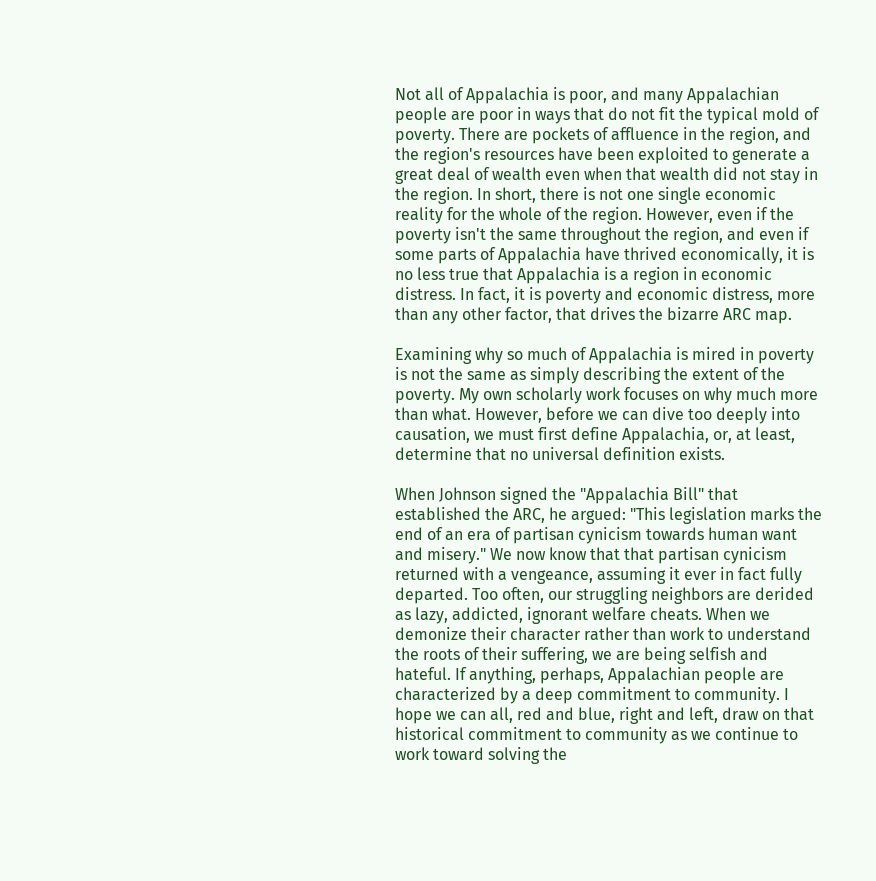Not all of Appalachia is poor, and many Appalachian people are poor in ways that do not fit the typical mold of poverty. There are pockets of affluence in the region, and the region's resources have been exploited to generate a great deal of wealth even when that wealth did not stay in the region. In short, there is not one single economic reality for the whole of the region. However, even if the poverty isn't the same throughout the region, and even if some parts of Appalachia have thrived economically, it is no less true that Appalachia is a region in economic distress. In fact, it is poverty and economic distress, more than any other factor, that drives the bizarre ARC map.

Examining why so much of Appalachia is mired in poverty is not the same as simply describing the extent of the poverty. My own scholarly work focuses on why much more than what. However, before we can dive too deeply into causation, we must first define Appalachia, or, at least, determine that no universal definition exists.

When Johnson signed the "Appalachia Bill" that established the ARC, he argued: "This legislation marks the end of an era of partisan cynicism towards human want and misery." We now know that that partisan cynicism returned with a vengeance, assuming it ever in fact fully departed. Too often, our struggling neighbors are derided as lazy, addicted, ignorant welfare cheats. When we demonize their character rather than work to understand the roots of their suffering, we are being selfish and hateful. If anything, perhaps, Appalachian people are characterized by a deep commitment to community. I hope we can all, red and blue, right and left, draw on that historical commitment to community as we continue to work toward solving the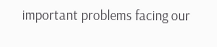important problems facing our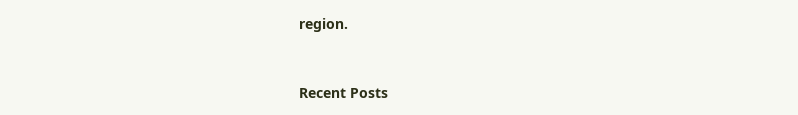region.


Recent Posts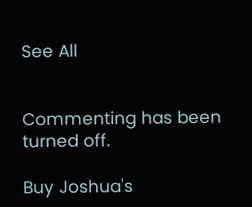See All


Commenting has been turned off.

Buy Joshua's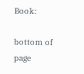Book:

bottom of page